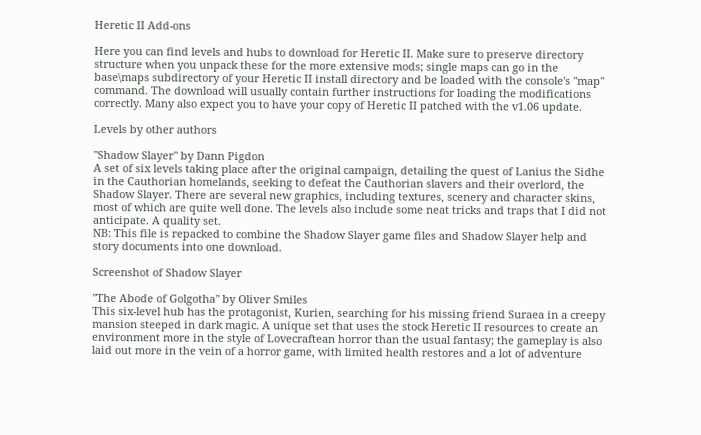Heretic II Add-ons

Here you can find levels and hubs to download for Heretic II. Make sure to preserve directory structure when you unpack these for the more extensive mods; single maps can go in the base\maps subdirectory of your Heretic II install directory and be loaded with the console's "map" command. The download will usually contain further instructions for loading the modifications correctly. Many also expect you to have your copy of Heretic II patched with the v1.06 update.

Levels by other authors

"Shadow Slayer" by Dann Pigdon
A set of six levels taking place after the original campaign, detailing the quest of Lanius the Sidhe in the Cauthorian homelands, seeking to defeat the Cauthorian slavers and their overlord, the Shadow Slayer. There are several new graphics, including textures, scenery and character skins, most of which are quite well done. The levels also include some neat tricks and traps that I did not anticipate. A quality set.
NB: This file is repacked to combine the Shadow Slayer game files and Shadow Slayer help and story documents into one download.

Screenshot of Shadow Slayer

"The Abode of Golgotha" by Oliver Smiles
This six-level hub has the protagonist, Kurien, searching for his missing friend Suraea in a creepy mansion steeped in dark magic. A unique set that uses the stock Heretic II resources to create an environment more in the style of Lovecraftean horror than the usual fantasy; the gameplay is also laid out more in the vein of a horror game, with limited health restores and a lot of adventure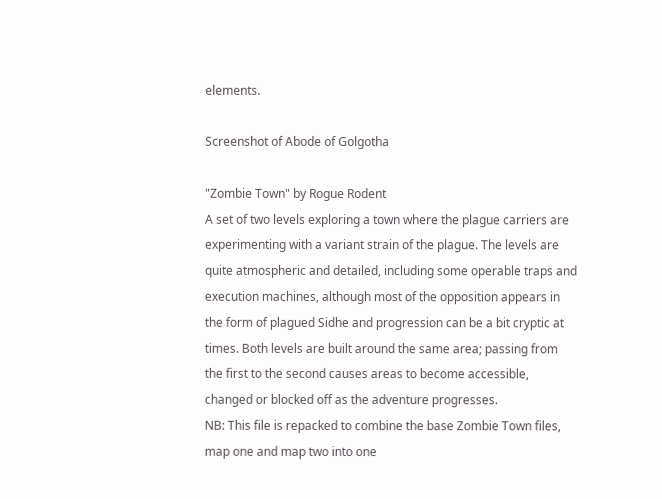elements.

Screenshot of Abode of Golgotha

"Zombie Town" by Rogue Rodent
A set of two levels exploring a town where the plague carriers are experimenting with a variant strain of the plague. The levels are quite atmospheric and detailed, including some operable traps and execution machines, although most of the opposition appears in the form of plagued Sidhe and progression can be a bit cryptic at times. Both levels are built around the same area; passing from the first to the second causes areas to become accessible, changed or blocked off as the adventure progresses.
NB: This file is repacked to combine the base Zombie Town files, map one and map two into one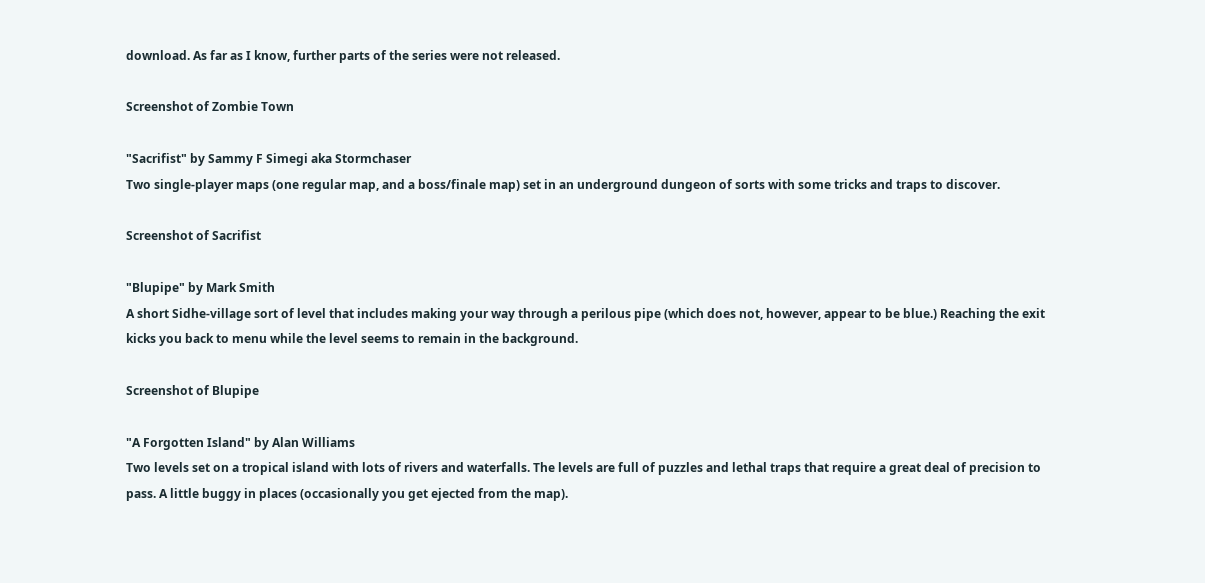download. As far as I know, further parts of the series were not released.

Screenshot of Zombie Town

"Sacrifist" by Sammy F Simegi aka Stormchaser
Two single-player maps (one regular map, and a boss/finale map) set in an underground dungeon of sorts with some tricks and traps to discover.

Screenshot of Sacrifist

"Blupipe" by Mark Smith
A short Sidhe-village sort of level that includes making your way through a perilous pipe (which does not, however, appear to be blue.) Reaching the exit kicks you back to menu while the level seems to remain in the background.

Screenshot of Blupipe

"A Forgotten Island" by Alan Williams
Two levels set on a tropical island with lots of rivers and waterfalls. The levels are full of puzzles and lethal traps that require a great deal of precision to pass. A little buggy in places (occasionally you get ejected from the map).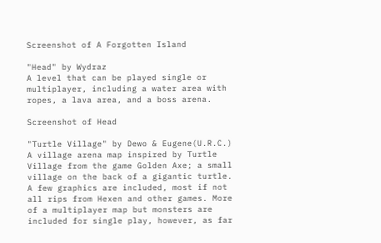Screenshot of A Forgotten Island

"Head" by Wydraz
A level that can be played single or multiplayer, including a water area with ropes, a lava area, and a boss arena.

Screenshot of Head

"Turtle Village" by Dewo & Eugene(U.R.C.)
A village arena map inspired by Turtle Village from the game Golden Axe; a small village on the back of a gigantic turtle. A few graphics are included, most if not all rips from Hexen and other games. More of a multiplayer map but monsters are included for single play, however, as far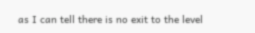as I can tell there is no exit to the level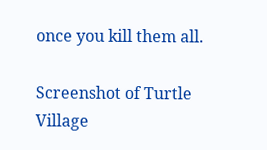once you kill them all.

Screenshot of Turtle Village